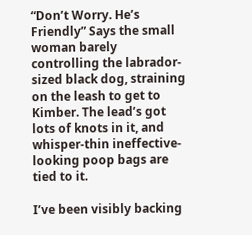“Don’t Worry. He’s Friendly” Says the small woman barely controlling the labrador-sized black dog, straining on the leash to get to Kimber. The lead’s got lots of knots in it, and whisper-thin ineffective-looking poop bags are tied to it.

I’ve been visibly backing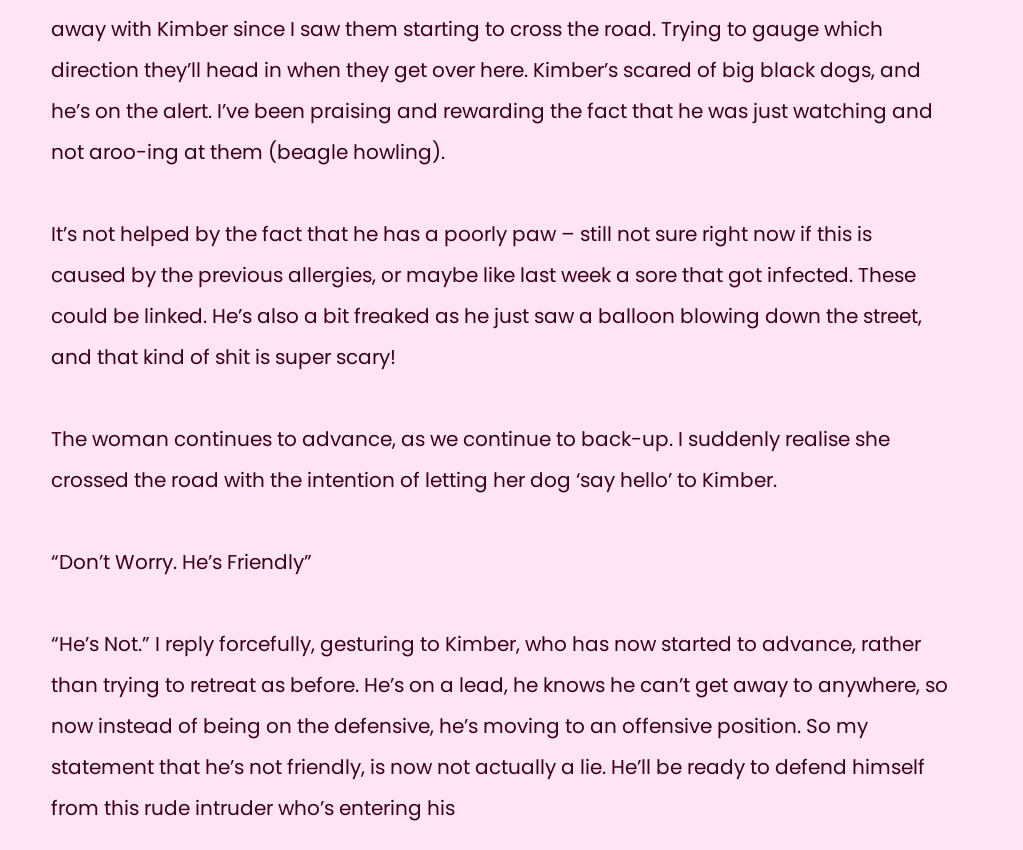away with Kimber since I saw them starting to cross the road. Trying to gauge which direction they’ll head in when they get over here. Kimber’s scared of big black dogs, and he’s on the alert. I’ve been praising and rewarding the fact that he was just watching and not aroo-ing at them (beagle howling).

It’s not helped by the fact that he has a poorly paw – still not sure right now if this is caused by the previous allergies, or maybe like last week a sore that got infected. These could be linked. He’s also a bit freaked as he just saw a balloon blowing down the street, and that kind of shit is super scary!

The woman continues to advance, as we continue to back-up. I suddenly realise she crossed the road with the intention of letting her dog ‘say hello’ to Kimber.

“Don’t Worry. He’s Friendly”

“He’s Not.” I reply forcefully, gesturing to Kimber, who has now started to advance, rather than trying to retreat as before. He’s on a lead, he knows he can’t get away to anywhere, so now instead of being on the defensive, he’s moving to an offensive position. So my statement that he’s not friendly, is now not actually a lie. He’ll be ready to defend himself from this rude intruder who’s entering his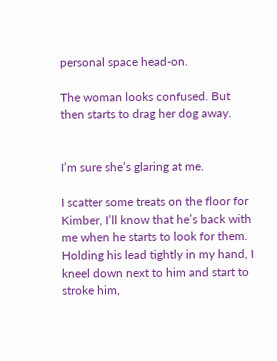personal space head-on.

The woman looks confused. But then starts to drag her dog away.


I’m sure she’s glaring at me.

I scatter some treats on the floor for Kimber, I’ll know that he’s back with me when he starts to look for them. Holding his lead tightly in my hand, I kneel down next to him and start to stroke him,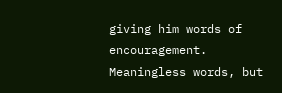giving him words of encouragement. Meaningless words, but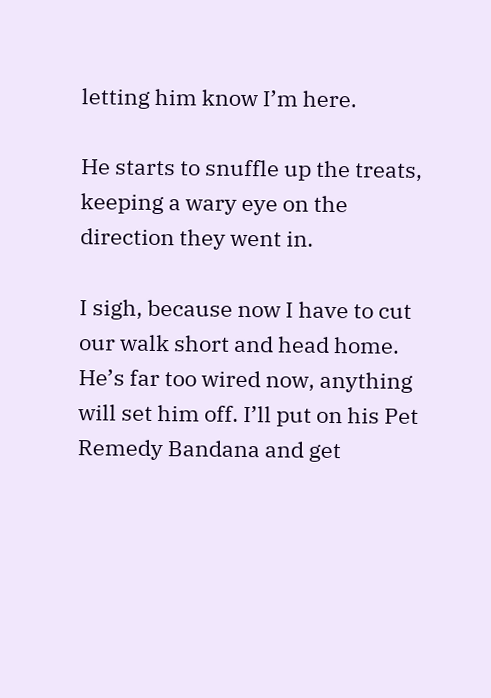letting him know I’m here.

He starts to snuffle up the treats, keeping a wary eye on the direction they went in.

I sigh, because now I have to cut our walk short and head home. He’s far too wired now, anything will set him off. I’ll put on his Pet Remedy Bandana and get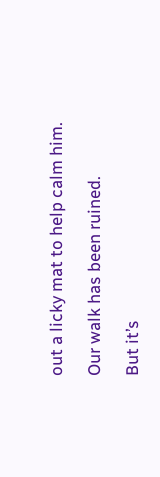out a licky mat to help calm him.

Our walk has been ruined.

But it’s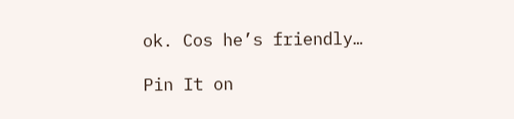ok. Cos he’s friendly…

Pin It on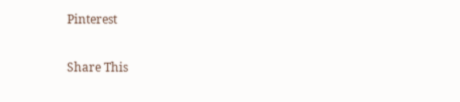Pinterest

Share This